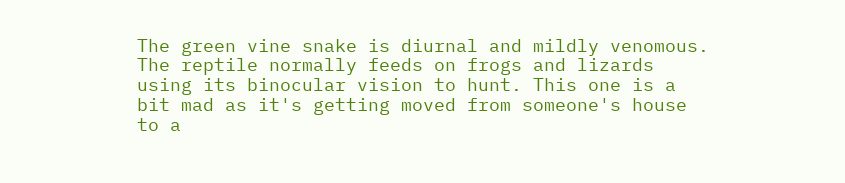The green vine snake is diurnal and mildly venomous. The reptile normally feeds on frogs and lizards using its binocular vision to hunt. This one is a bit mad as it's getting moved from someone's house to a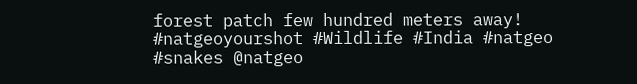forest patch few hundred meters away! #natgeoyourshot #Wildlife #India #natgeo #snakes @natgeo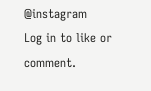@instagram
Log in to like or comment.